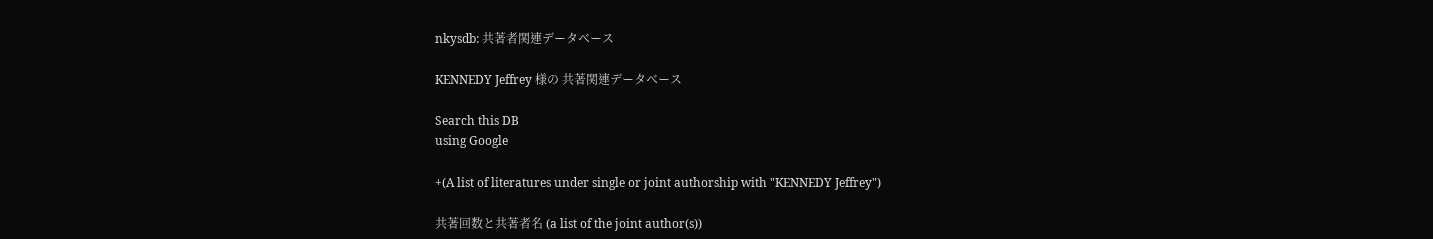nkysdb: 共著者関連データベース

KENNEDY Jeffrey 様の 共著関連データベース

Search this DB
using Google

+(A list of literatures under single or joint authorship with "KENNEDY Jeffrey")

共著回数と共著者名 (a list of the joint author(s))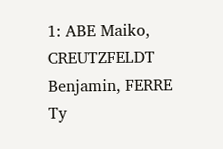1: ABE Maiko, CREUTZFELDT Benjamin, FERRE Ty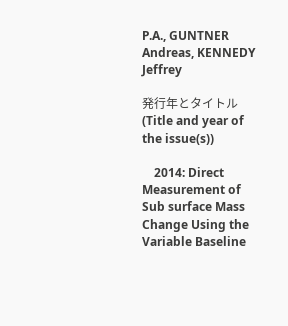P.A., GUNTNER Andreas, KENNEDY Jeffrey

発行年とタイトル (Title and year of the issue(s))

    2014: Direct Measurement of Sub surface Mass Change Using the Variable Baseline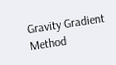Gravity Gradient Method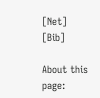[Net] [Bib]

About this page: